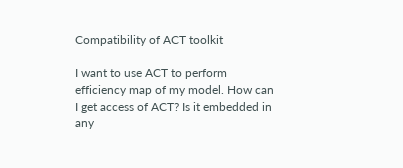Compatibility of ACT toolkit

I want to use ACT to perform efficiency map of my model. How can I get access of ACT? Is it embedded in any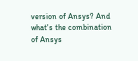version of Ansys? And what's the combination of Ansys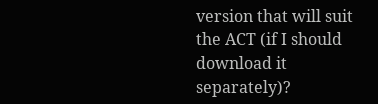version that will suit the ACT (if I should download it separately)?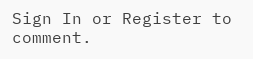Sign In or Register to comment.